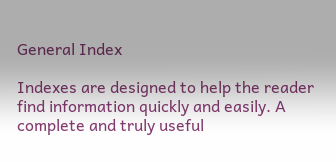General Index

Indexes are designed to help the reader find information quickly and easily. A complete and truly useful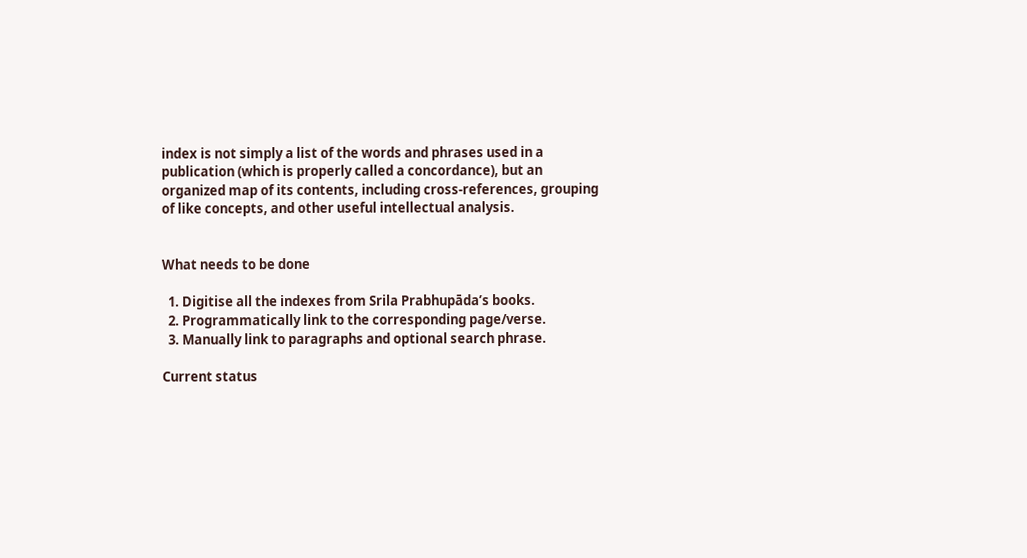index is not simply a list of the words and phrases used in a publication (which is properly called a concordance), but an organized map of its contents, including cross-references, grouping of like concepts, and other useful intellectual analysis.


What needs to be done

  1. Digitise all the indexes from Srila Prabhupāda’s books.
  2. Programmatically link to the corresponding page/verse.
  3. Manually link to paragraphs and optional search phrase.

Current status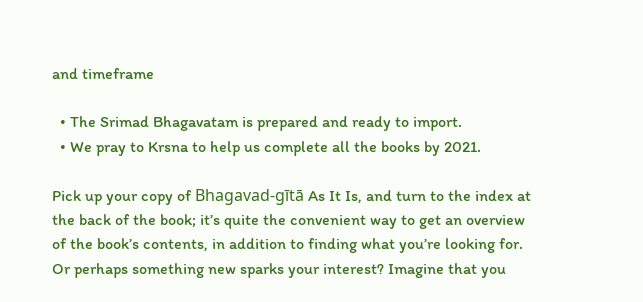and timeframe

  • The Srimad Bhagavatam is prepared and ready to import.
  • We pray to Krsna to help us complete all the books by 2021.

Pick up your copy of Bhagavad-gītā As It Is, and turn to the index at the back of the book; it’s quite the convenient way to get an overview of the book’s contents, in addition to finding what you’re looking for. Or perhaps something new sparks your interest? Imagine that you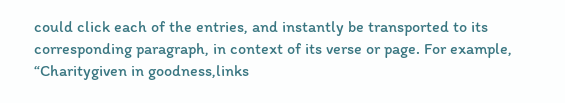could click each of the entries, and instantly be transported to its corresponding paragraph, in context of its verse or page. For example, “Charitygiven in goodness,links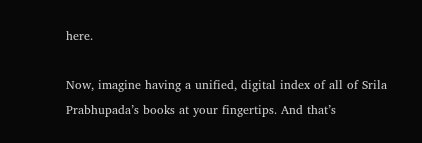here.

Now, imagine having a unified, digital index of all of Srila Prabhupada’s books at your fingertips. And that’s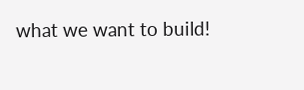what we want to build!